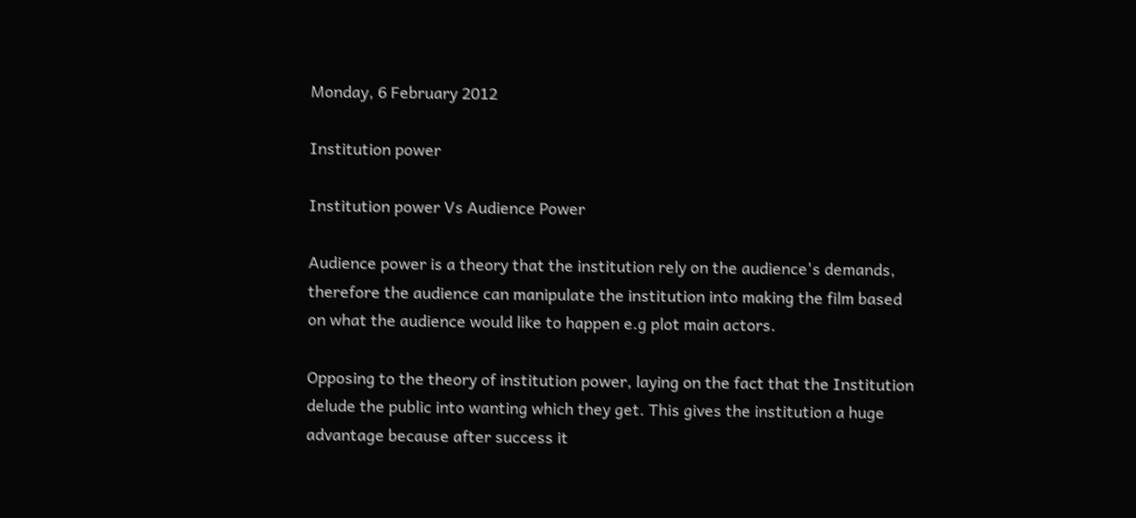Monday, 6 February 2012

Institution power

Institution power Vs Audience Power

Audience power is a theory that the institution rely on the audience's demands, therefore the audience can manipulate the institution into making the film based on what the audience would like to happen e.g plot main actors.

Opposing to the theory of institution power, laying on the fact that the Institution delude the public into wanting which they get. This gives the institution a huge advantage because after success it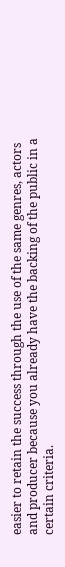easier to retain the success through the use of the same genres, actors and producer because you already have the backing of the public in a certain criteria.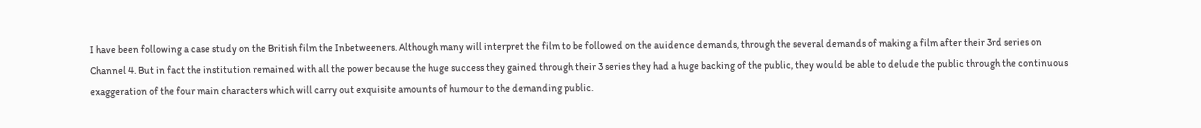I have been following a case study on the British film the Inbetweeners. Although many will interpret the film to be followed on the auidence demands, through the several demands of making a film after their 3rd series on Channel 4. But in fact the institution remained with all the power because the huge success they gained through their 3 series they had a huge backing of the public, they would be able to delude the public through the continuous exaggeration of the four main characters which will carry out exquisite amounts of humour to the demanding public.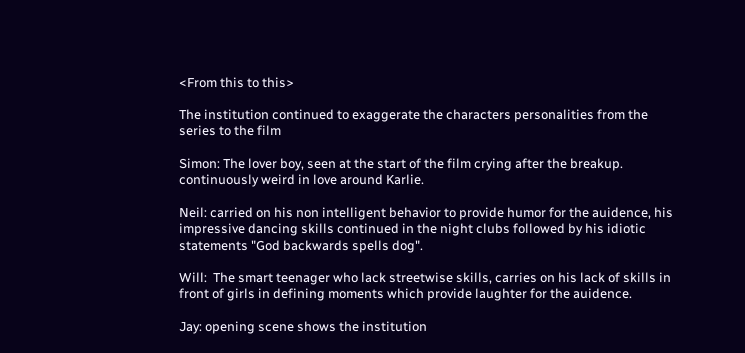<From this to this>

The institution continued to exaggerate the characters personalities from the series to the film

Simon: The lover boy, seen at the start of the film crying after the breakup. continuously weird in love around Karlie.

Neil: carried on his non intelligent behavior to provide humor for the auidence, his impressive dancing skills continued in the night clubs followed by his idiotic statements "God backwards spells dog".

Will:  The smart teenager who lack streetwise skills, carries on his lack of skills in front of girls in defining moments which provide laughter for the auidence.

Jay: opening scene shows the institution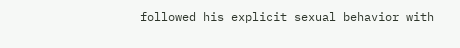followed his explicit sexual behavior with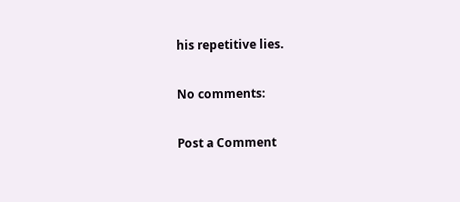his repetitive lies.

No comments:

Post a Comment